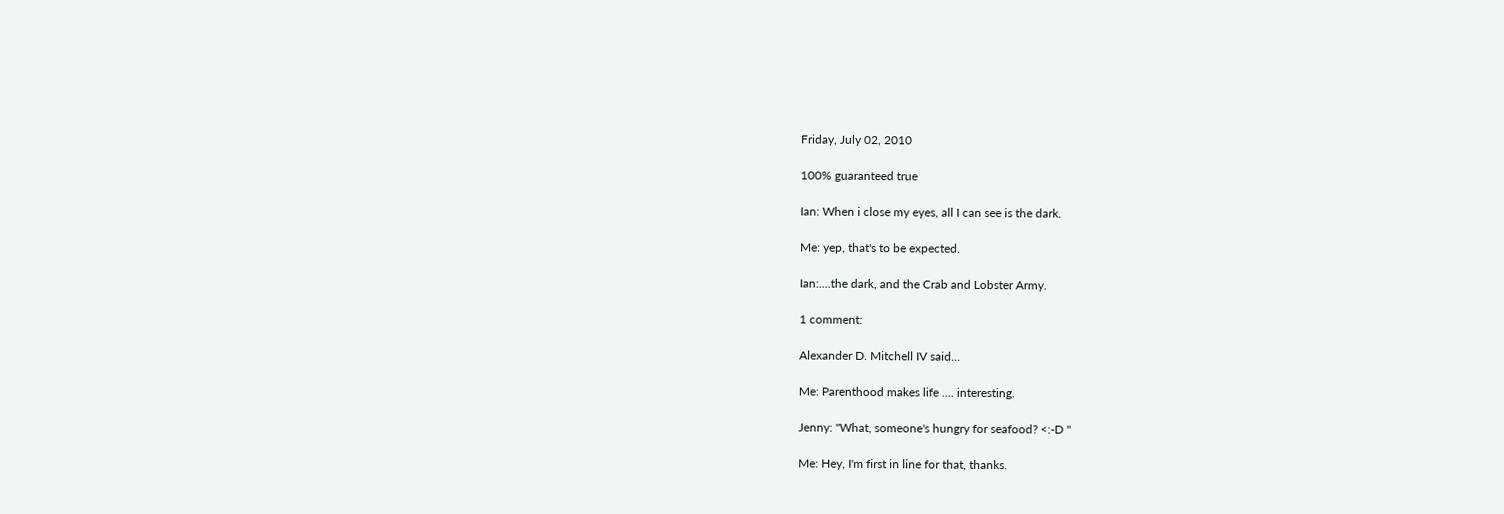Friday, July 02, 2010

100% guaranteed true

Ian: When i close my eyes, all I can see is the dark.

Me: yep, that's to be expected.

Ian:....the dark, and the Crab and Lobster Army.

1 comment:

Alexander D. Mitchell IV said...

Me: Parenthood makes life .... interesting.

Jenny: "What, someone's hungry for seafood? <:-D "

Me: Hey, I'm first in line for that, thanks.